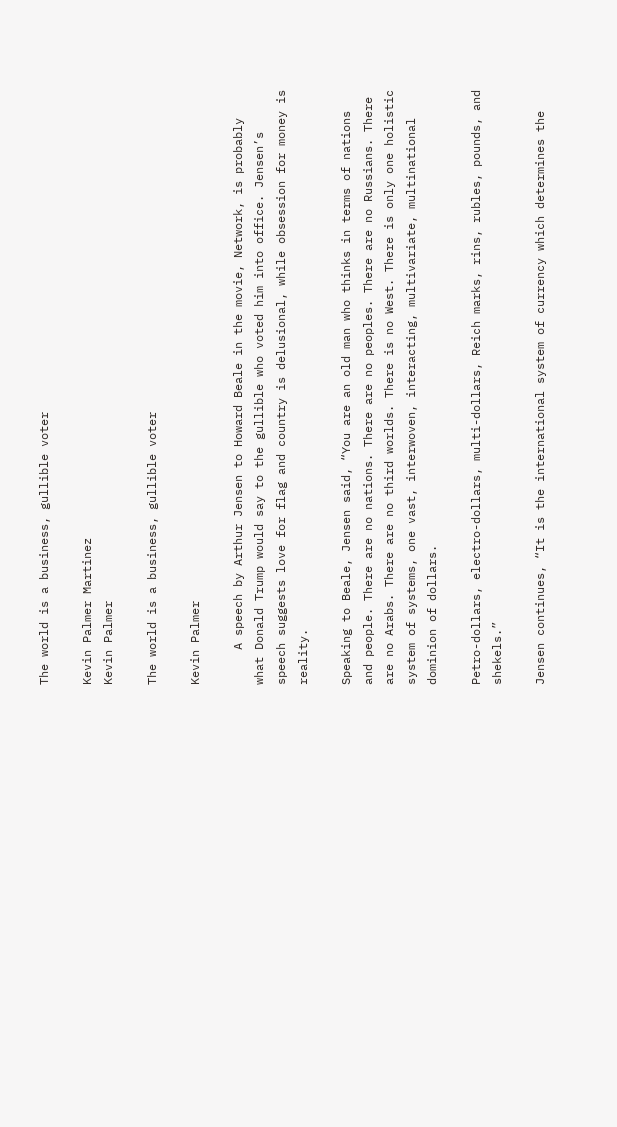The world is a business, gullible voter

Kevin Palmer Martinez
Kevin Palmer

The world is a business, gullible voter

Kevin Palmer

     A speech by Arthur Jensen to Howard Beale in the movie, Network, is probably what Donald Trump would say to the gullible who voted him into office. Jensen’s speech suggests love for flag and country is delusional, while obsession for money is reality.

Speaking to Beale, Jensen said, “You are an old man who thinks in terms of nations and people. There are no nations. There are no peoples. There are no Russians. There are no Arabs. There are no third worlds. There is no West. There is only one holistic system of systems, one vast, interwoven, interacting, multivariate, multinational dominion of dollars.

Petro-dollars, electro-dollars, multi-dollars, Reich marks, rins, rubles, pounds, and shekels.”

Jensen continues, “It is the international system of currency which determines the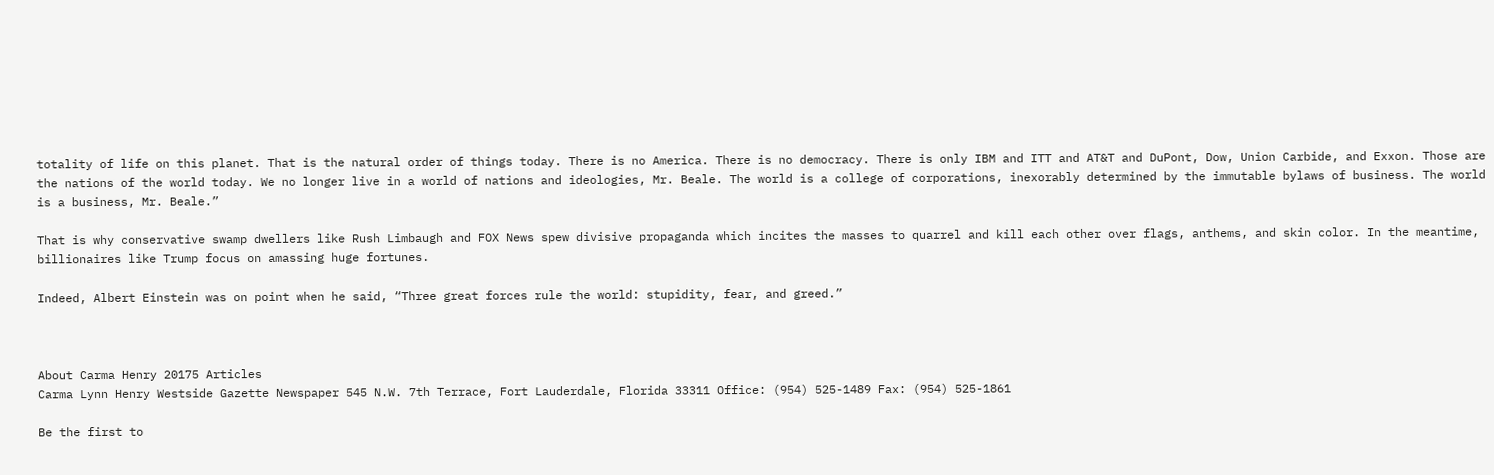totality of life on this planet. That is the natural order of things today. There is no America. There is no democracy. There is only IBM and ITT and AT&T and DuPont, Dow, Union Carbide, and Exxon. Those are the nations of the world today. We no longer live in a world of nations and ideologies, Mr. Beale. The world is a college of corporations, inexorably determined by the immutable bylaws of business. The world is a business, Mr. Beale.”

That is why conservative swamp dwellers like Rush Limbaugh and FOX News spew divisive propaganda which incites the masses to quarrel and kill each other over flags, anthems, and skin color. In the meantime, billionaires like Trump focus on amassing huge fortunes.

Indeed, Albert Einstein was on point when he said, “Three great forces rule the world: stupidity, fear, and greed.”



About Carma Henry 20175 Articles
Carma Lynn Henry Westside Gazette Newspaper 545 N.W. 7th Terrace, Fort Lauderdale, Florida 33311 Office: (954) 525-1489 Fax: (954) 525-1861

Be the first to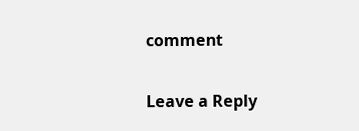comment

Leave a Reply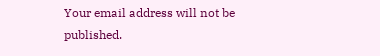Your email address will not be published.